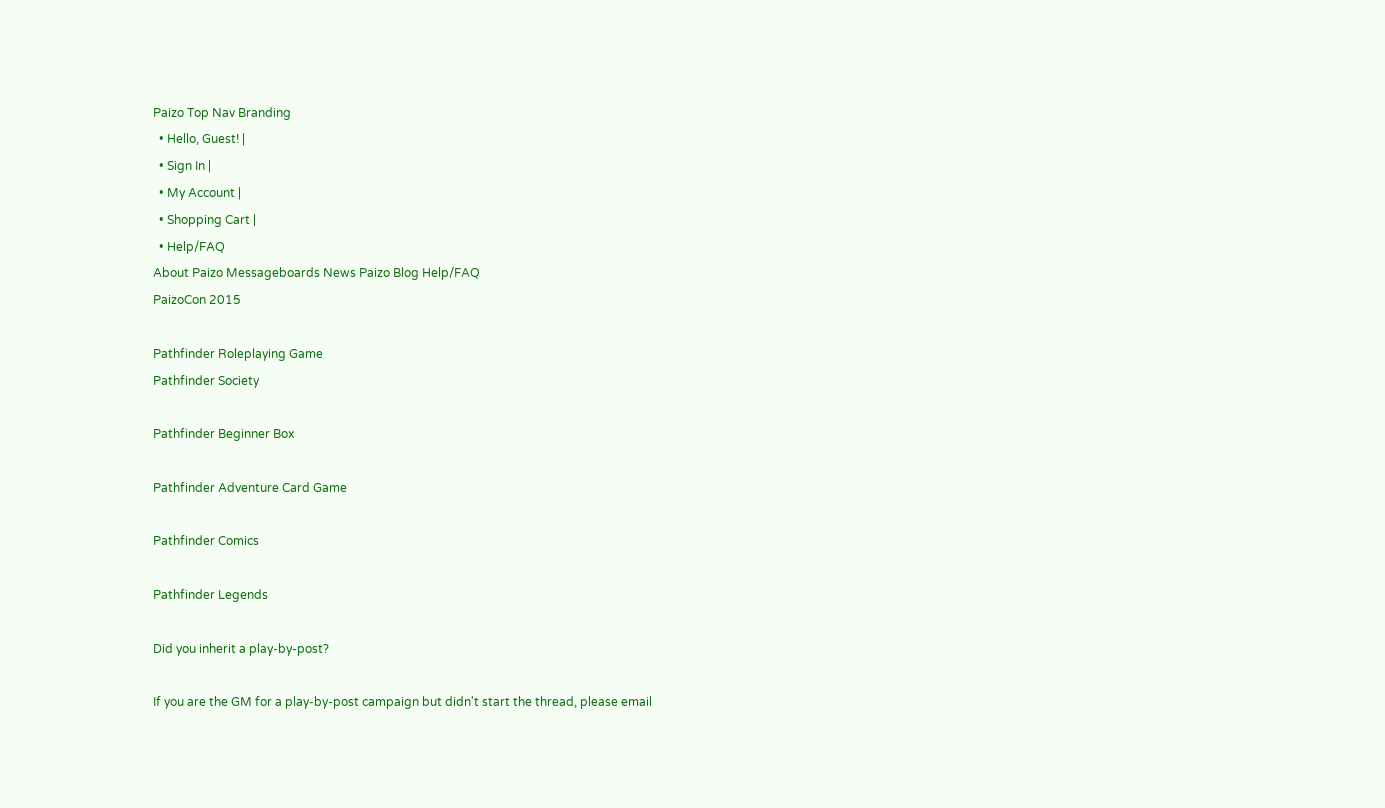Paizo Top Nav Branding
  • Hello, Guest! |
  • Sign In |
  • My Account |
  • Shopping Cart |
  • Help/FAQ
About Paizo Messageboards News Paizo Blog Help/FAQ
PaizoCon 2015

Pathfinder Roleplaying Game
Pathfinder Society

Pathfinder Beginner Box

Pathfinder Adventure Card Game

Pathfinder Comics

Pathfinder Legends

Did you inherit a play-by-post?

If you are the GM for a play-by-post campaign but didn't start the thread, please email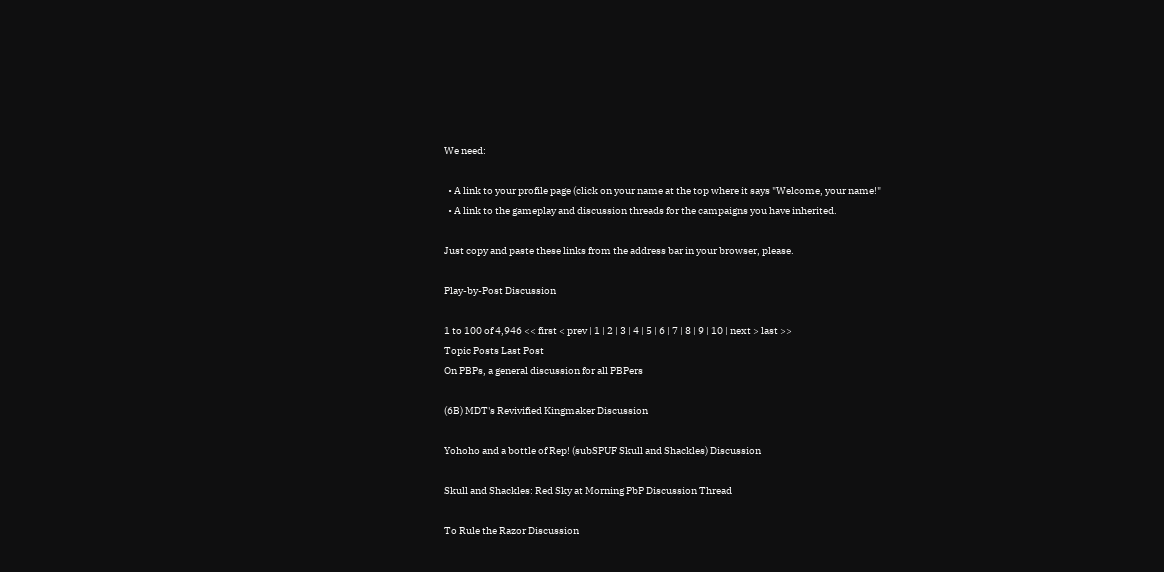We need:

  • A link to your profile page (click on your name at the top where it says "Welcome, your name!"
  • A link to the gameplay and discussion threads for the campaigns you have inherited.

Just copy and paste these links from the address bar in your browser, please.

Play-by-Post Discussion

1 to 100 of 4,946 << first < prev | 1 | 2 | 3 | 4 | 5 | 6 | 7 | 8 | 9 | 10 | next > last >>
Topic Posts Last Post
On PBPs, a general discussion for all PBPers

(6B) MDT's Revivified Kingmaker Discussion

Yohoho and a bottle of Rep! (subSPUF Skull and Shackles) Discussion

Skull and Shackles: Red Sky at Morning PbP Discussion Thread

To Rule the Razor Discussion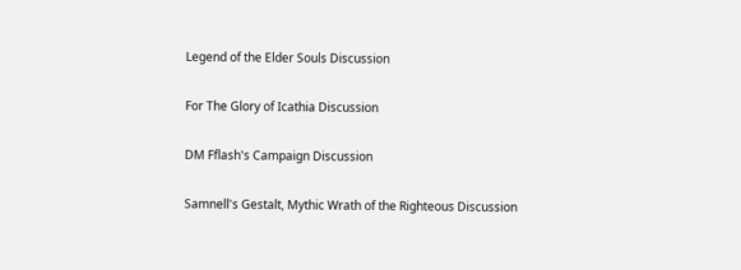Legend of the Elder Souls Discussion

For The Glory of Icathia Discussion

DM Fflash's Campaign Discussion

Samnell's Gestalt, Mythic Wrath of the Righteous Discussion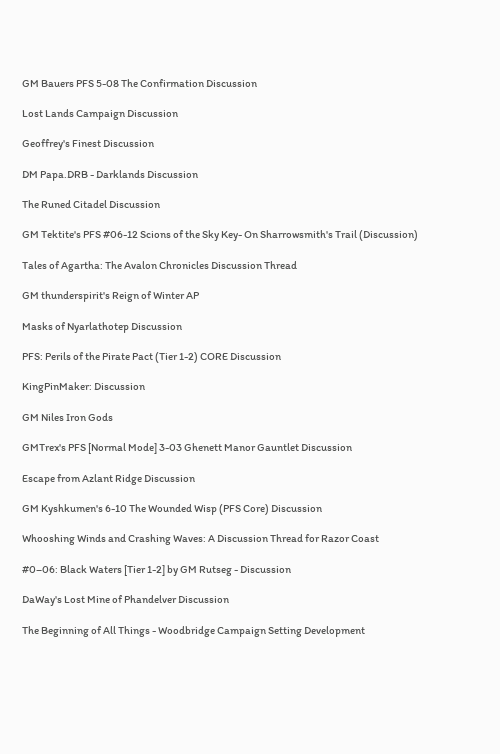GM Bauers PFS 5-08 The Confirmation Discussion

Lost Lands Campaign Discussion

Geoffrey's Finest Discussion

DM Papa.DRB - Darklands Discussion

The Runed Citadel Discussion

GM Tektite's PFS #06-12 Scions of the Sky Key- On Sharrowsmith's Trail (Discussion)

Tales of Agartha: The Avalon Chronicles Discussion Thread

GM thunderspirit's Reign of Winter AP

Masks of Nyarlathotep Discussion

PFS: Perils of the Pirate Pact (Tier 1-2) CORE Discussion

KingPinMaker: Discussion

GM Niles Iron Gods

GMTrex's PFS [Normal Mode] 3-03 Ghenett Manor Gauntlet Discussion

Escape from Azlant Ridge Discussion

GM Kyshkumen's 6-10 The Wounded Wisp (PFS Core) Discussion

Whooshing Winds and Crashing Waves: A Discussion Thread for Razor Coast

#0–06: Black Waters [Tier 1-2] by GM Rutseg - Discussion

DaWay's Lost Mine of Phandelver Discussion

The Beginning of All Things - Woodbridge Campaign Setting Development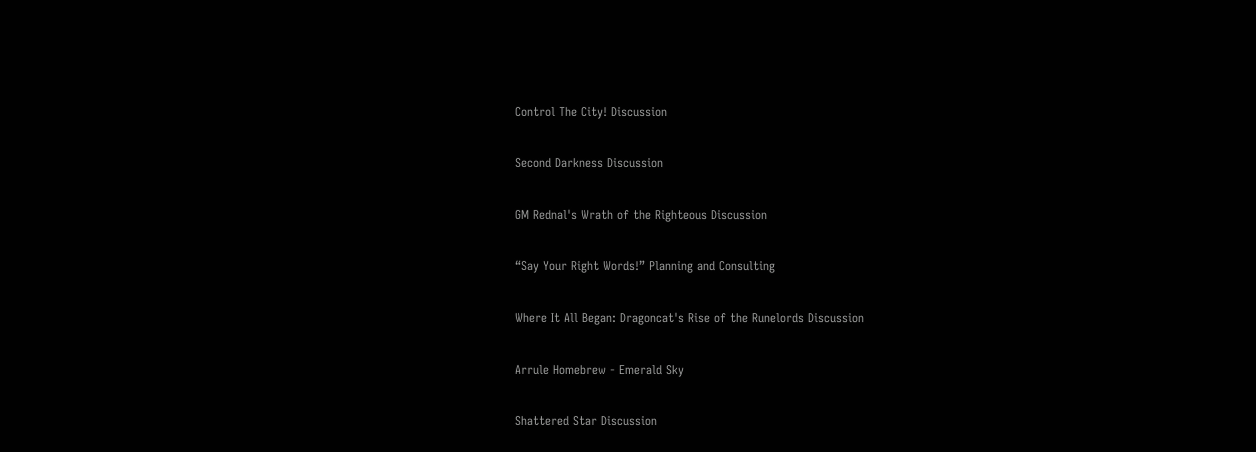Control The City! Discussion

Second Darkness Discussion

GM Rednal's Wrath of the Righteous Discussion

“Say Your Right Words!” Planning and Consulting

Where It All Began: Dragoncat's Rise of the Runelords Discussion

Arrule Homebrew - Emerald Sky

Shattered Star Discussion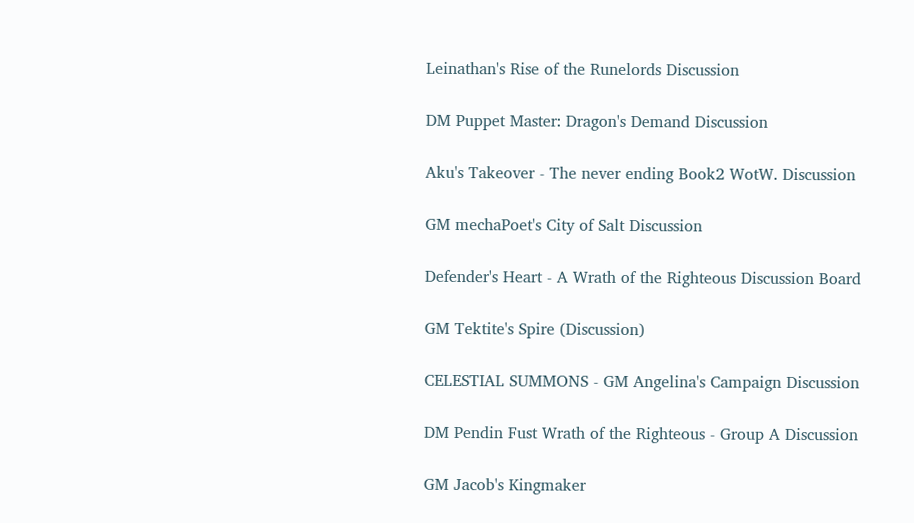Leinathan's Rise of the Runelords Discussion

DM Puppet Master: Dragon's Demand Discussion

Aku's Takeover - The never ending Book2 WotW. Discussion

GM mechaPoet's City of Salt Discussion

Defender's Heart - A Wrath of the Righteous Discussion Board

GM Tektite's Spire (Discussion)

CELESTIAL SUMMONS - GM Angelina's Campaign Discussion

DM Pendin Fust Wrath of the Righteous - Group A Discussion

GM Jacob's Kingmaker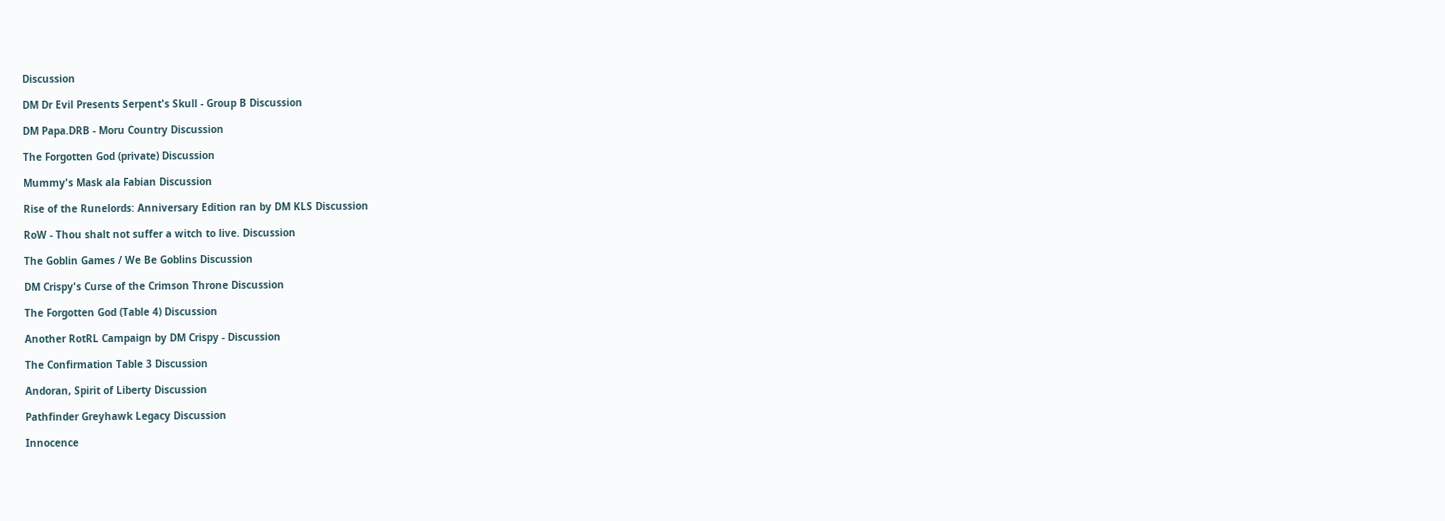Discussion

DM Dr Evil Presents Serpent's Skull - Group B Discussion

DM Papa.DRB - Moru Country Discussion

The Forgotten God (private) Discussion

Mummy's Mask ala Fabian Discussion

Rise of the Runelords: Anniversary Edition ran by DM KLS Discussion

RoW - Thou shalt not suffer a witch to live. Discussion

The Goblin Games / We Be Goblins Discussion

DM Crispy's Curse of the Crimson Throne Discussion

The Forgotten God (Table 4) Discussion

Another RotRL Campaign by DM Crispy - Discussion

The Confirmation Table 3 Discussion

Andoran, Spirit of Liberty Discussion

Pathfinder Greyhawk Legacy Discussion

Innocence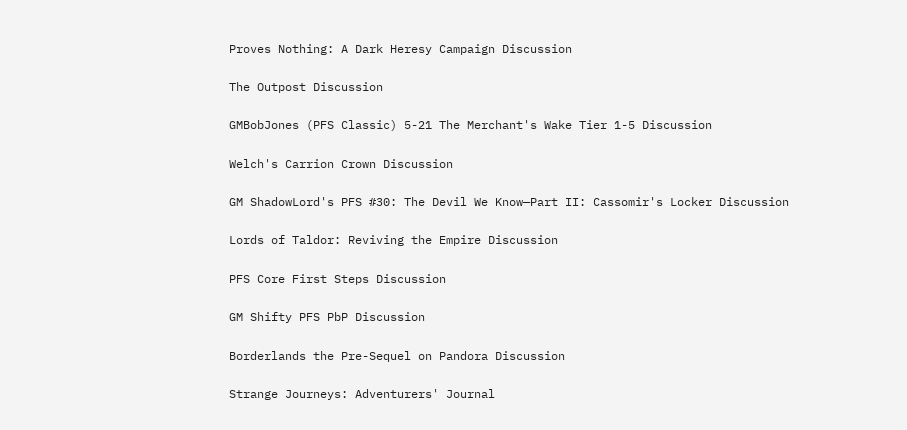Proves Nothing: A Dark Heresy Campaign Discussion

The Outpost Discussion

GMBobJones (PFS Classic) 5-21 The Merchant's Wake Tier 1-5 Discussion

Welch's Carrion Crown Discussion

GM ShadowLord's PFS #30: The Devil We Know—Part II: Cassomir's Locker Discussion

Lords of Taldor: Reviving the Empire Discussion

PFS Core First Steps Discussion

GM Shifty PFS PbP Discussion

Borderlands the Pre-Sequel on Pandora Discussion

Strange Journeys: Adventurers' Journal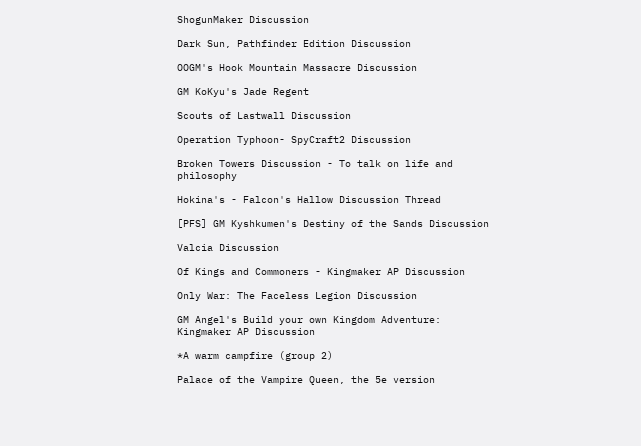ShogunMaker Discussion

Dark Sun, Pathfinder Edition Discussion

OOGM's Hook Mountain Massacre Discussion

GM KoKyu's Jade Regent

Scouts of Lastwall Discussion

Operation Typhoon- SpyCraft2 Discussion

Broken Towers Discussion - To talk on life and philosophy

Hokina's - Falcon's Hallow Discussion Thread

[PFS] GM Kyshkumen's Destiny of the Sands Discussion

Valcia Discussion

Of Kings and Commoners - Kingmaker AP Discussion

Only War: The Faceless Legion Discussion

GM Angel's Build your own Kingdom Adventure: Kingmaker AP Discussion

*A warm campfire (group 2)

Palace of the Vampire Queen, the 5e version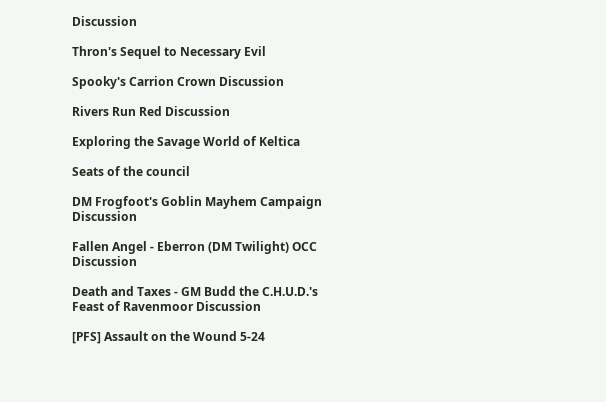Discussion

Thron's Sequel to Necessary Evil

Spooky's Carrion Crown Discussion

Rivers Run Red Discussion

Exploring the Savage World of Keltica

Seats of the council

DM Frogfoot's Goblin Mayhem Campaign Discussion

Fallen Angel - Eberron (DM Twilight) OCC Discussion

Death and Taxes - GM Budd the C.H.U.D.'s Feast of Ravenmoor Discussion

[PFS] Assault on the Wound 5-24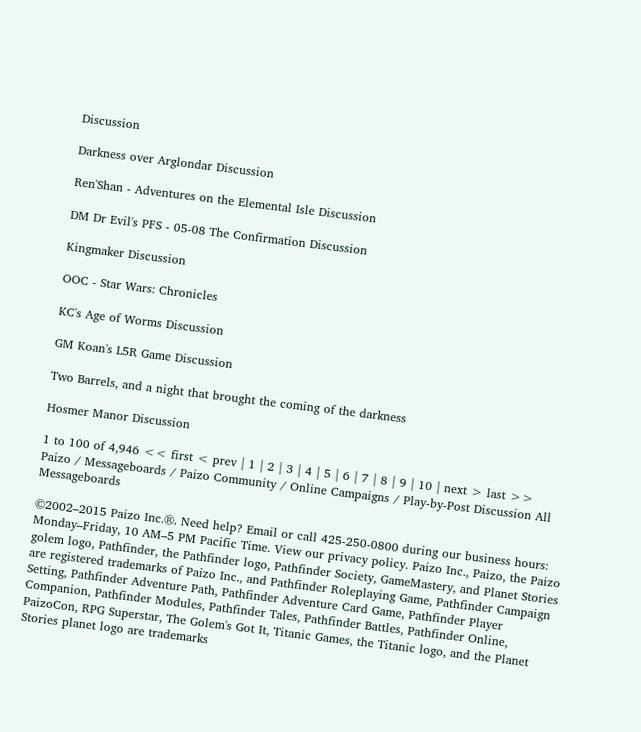Discussion

Darkness over Arglondar Discussion

Ren'Shan - Adventures on the Elemental Isle Discussion

DM Dr Evil's PFS - 05-08 The Confirmation Discussion

Kingmaker Discussion

OOC - Star Wars: Chronicles

KC's Age of Worms Discussion

GM Koan's L5R Game Discussion

Two Barrels, and a night that brought the coming of the darkness

Hosmer Manor Discussion

1 to 100 of 4,946 << first < prev | 1 | 2 | 3 | 4 | 5 | 6 | 7 | 8 | 9 | 10 | next > last >>
Paizo / Messageboards / Paizo Community / Online Campaigns / Play-by-Post Discussion All Messageboards

©2002–2015 Paizo Inc.®. Need help? Email or call 425-250-0800 during our business hours: Monday–Friday, 10 AM–5 PM Pacific Time. View our privacy policy. Paizo Inc., Paizo, the Paizo golem logo, Pathfinder, the Pathfinder logo, Pathfinder Society, GameMastery, and Planet Stories are registered trademarks of Paizo Inc., and Pathfinder Roleplaying Game, Pathfinder Campaign Setting, Pathfinder Adventure Path, Pathfinder Adventure Card Game, Pathfinder Player Companion, Pathfinder Modules, Pathfinder Tales, Pathfinder Battles, Pathfinder Online, PaizoCon, RPG Superstar, The Golem's Got It, Titanic Games, the Titanic logo, and the Planet Stories planet logo are trademarks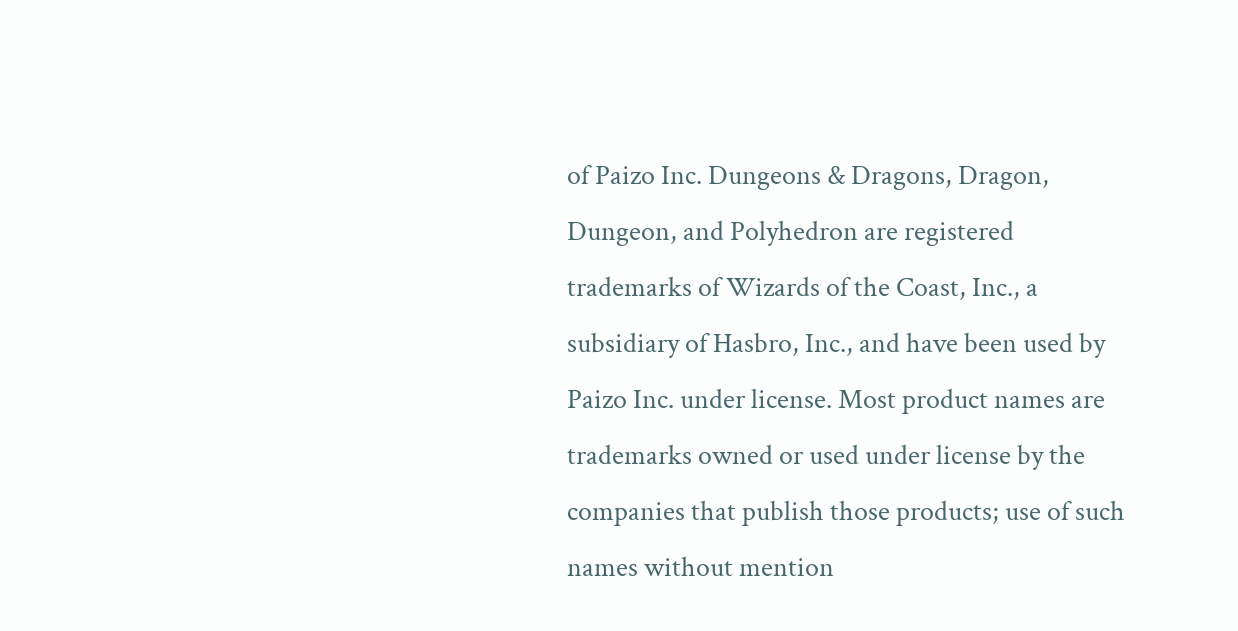of Paizo Inc. Dungeons & Dragons, Dragon, Dungeon, and Polyhedron are registered trademarks of Wizards of the Coast, Inc., a subsidiary of Hasbro, Inc., and have been used by Paizo Inc. under license. Most product names are trademarks owned or used under license by the companies that publish those products; use of such names without mention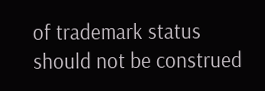of trademark status should not be construed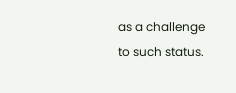as a challenge to such status.